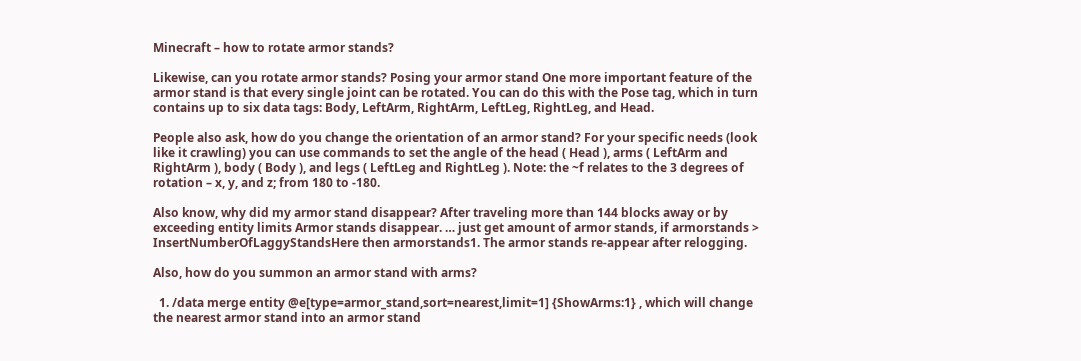Minecraft – how to rotate armor stands?

Likewise, can you rotate armor stands? Posing your armor stand One more important feature of the armor stand is that every single joint can be rotated. You can do this with the Pose tag, which in turn contains up to six data tags: Body, LeftArm, RightArm, LeftLeg, RightLeg, and Head.

People also ask, how do you change the orientation of an armor stand? For your specific needs (look like it crawling) you can use commands to set the angle of the head ( Head ), arms ( LeftArm and RightArm ), body ( Body ), and legs ( LeftLeg and RightLeg ). Note: the ~f relates to the 3 degrees of rotation – x, y, and z; from 180 to -180.

Also know, why did my armor stand disappear? After traveling more than 144 blocks away or by exceeding entity limits Armor stands disappear. … just get amount of armor stands, if armorstands > InsertNumberOfLaggyStandsHere then armorstands1. The armor stands re-appear after relogging.

Also, how do you summon an armor stand with arms?

  1. /data merge entity @e[type=armor_stand,sort=nearest,limit=1] {ShowArms:1} , which will change the nearest armor stand into an armor stand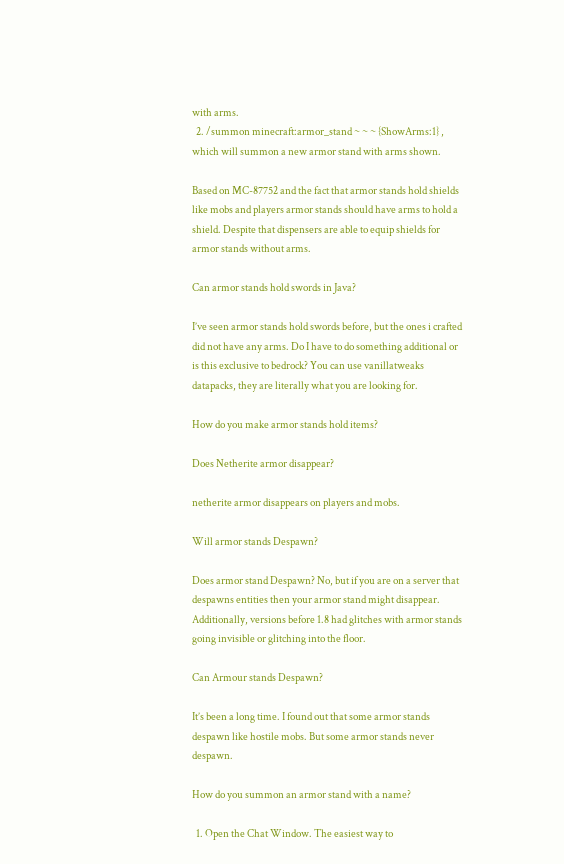with arms.
  2. /summon minecraft:armor_stand ~ ~ ~ {ShowArms:1} , which will summon a new armor stand with arms shown.

Based on MC-87752 and the fact that armor stands hold shields like mobs and players armor stands should have arms to hold a shield. Despite that dispensers are able to equip shields for armor stands without arms.

Can armor stands hold swords in Java?

I’ve seen armor stands hold swords before, but the ones i crafted did not have any arms. Do I have to do something additional or is this exclusive to bedrock? You can use vanillatweaks datapacks, they are literally what you are looking for.

How do you make armor stands hold items?

Does Netherite armor disappear?

netherite armor disappears on players and mobs.

Will armor stands Despawn?

Does armor stand Despawn? No, but if you are on a server that despawns entities then your armor stand might disappear. Additionally, versions before 1.8 had glitches with armor stands going invisible or glitching into the floor.

Can Armour stands Despawn?

It’s been a long time. I found out that some armor stands despawn like hostile mobs. But some armor stands never despawn.

How do you summon an armor stand with a name?

  1. Open the Chat Window. The easiest way to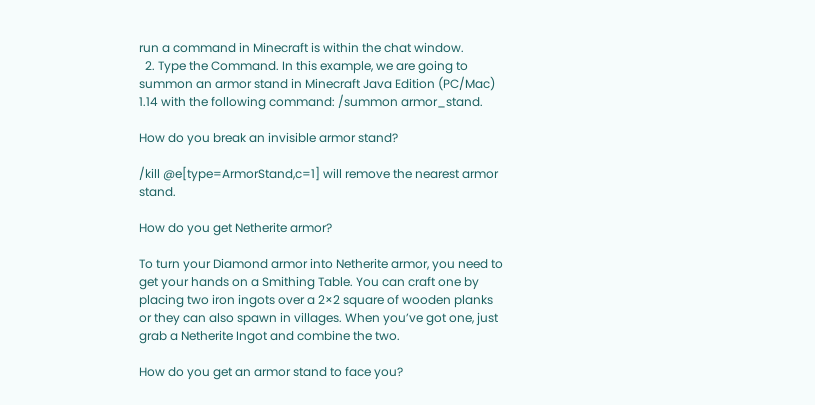run a command in Minecraft is within the chat window.
  2. Type the Command. In this example, we are going to summon an armor stand in Minecraft Java Edition (PC/Mac) 1.14 with the following command: /summon armor_stand.

How do you break an invisible armor stand?

/kill @e[type=ArmorStand,c=1] will remove the nearest armor stand.

How do you get Netherite armor?

To turn your Diamond armor into Netherite armor, you need to get your hands on a Smithing Table. You can craft one by placing two iron ingots over a 2×2 square of wooden planks or they can also spawn in villages. When you’ve got one, just grab a Netherite Ingot and combine the two.

How do you get an armor stand to face you?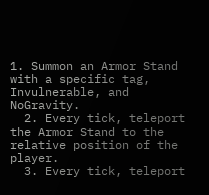1. Summon an Armor Stand with a specific tag, Invulnerable, and NoGravity.
  2. Every tick, teleport the Armor Stand to the relative position of the player.
  3. Every tick, teleport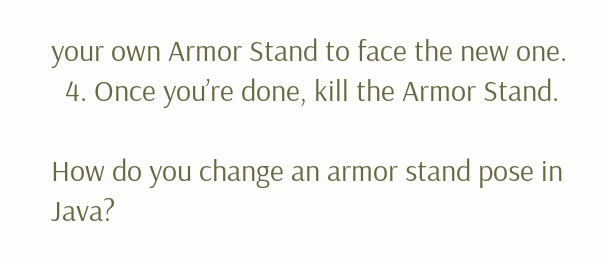your own Armor Stand to face the new one.
  4. Once you’re done, kill the Armor Stand.

How do you change an armor stand pose in Java?